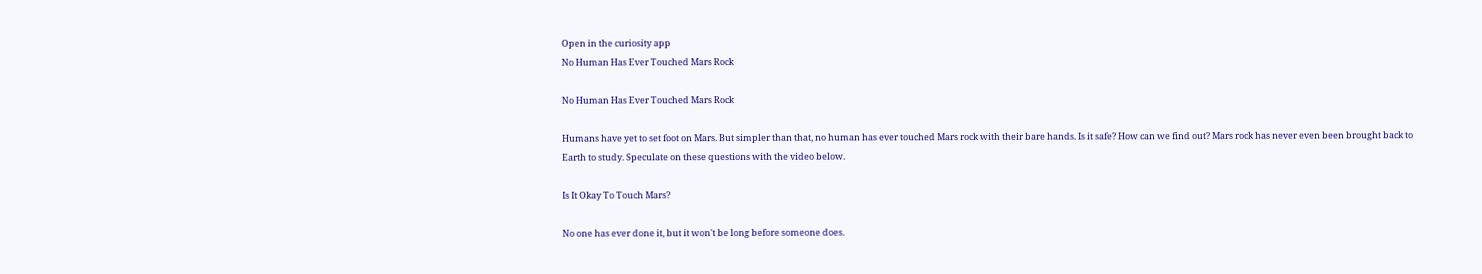Open in the curiosity app
No Human Has Ever Touched Mars Rock

No Human Has Ever Touched Mars Rock

Humans have yet to set foot on Mars. But simpler than that, no human has ever touched Mars rock with their bare hands. Is it safe? How can we find out? Mars rock has never even been brought back to Earth to study. Speculate on these questions with the video below.

Is It Okay To Touch Mars?

No one has ever done it, but it won't be long before someone does.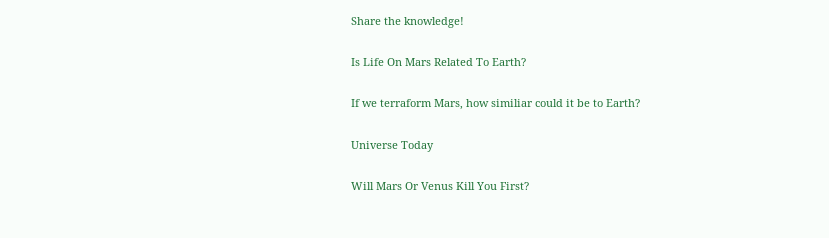Share the knowledge!

Is Life On Mars Related To Earth?

If we terraform Mars, how similiar could it be to Earth?

Universe Today

Will Mars Or Venus Kill You First?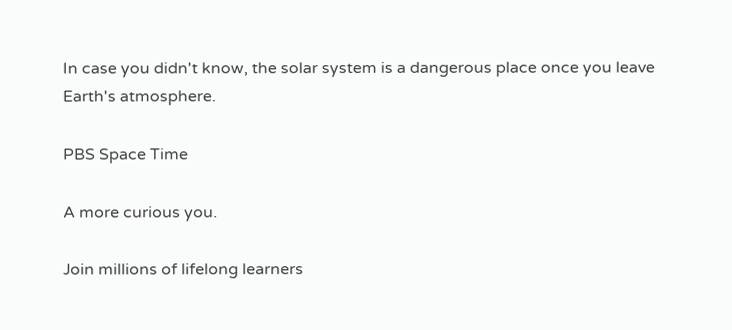In case you didn't know, the solar system is a dangerous place once you leave Earth's atmosphere.

PBS Space Time

A more curious you.

Join millions of lifelong learners